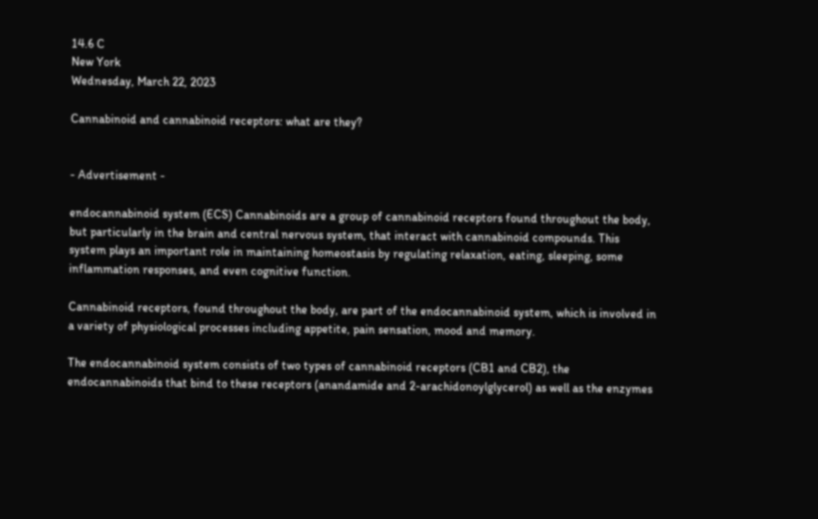14.6 C
New York
Wednesday, March 22, 2023

Cannabinoid and cannabinoid receptors: what are they?


- Advertisement -

endocannabinoid system (ECS) Cannabinoids are a group of cannabinoid receptors found throughout the body, but particularly in the brain and central nervous system, that interact with cannabinoid compounds. This system plays an important role in maintaining homeostasis by regulating relaxation, eating, sleeping, some inflammation responses, and even cognitive function.

Cannabinoid receptors, found throughout the body, are part of the endocannabinoid system, which is involved in a variety of physiological processes including appetite, pain sensation, mood and memory.

The endocannabinoid system consists of two types of cannabinoid receptors (CB1 and CB2), the endocannabinoids that bind to these receptors (anandamide and 2-arachidonoylglycerol) as well as the enzymes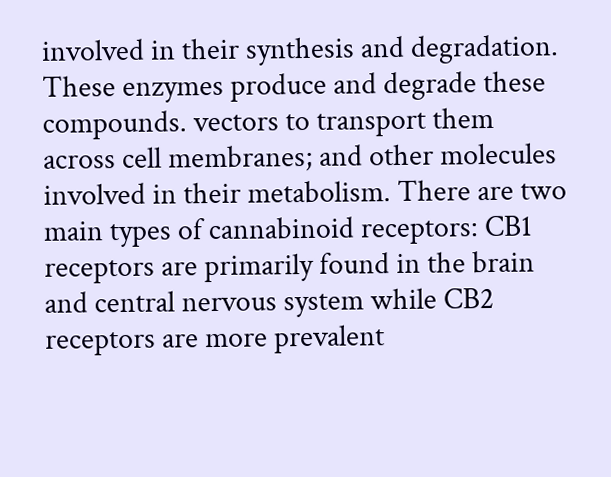involved in their synthesis and degradation. These enzymes produce and degrade these compounds. vectors to transport them across cell membranes; and other molecules involved in their metabolism. There are two main types of cannabinoid receptors: CB1 receptors are primarily found in the brain and central nervous system while CB2 receptors are more prevalent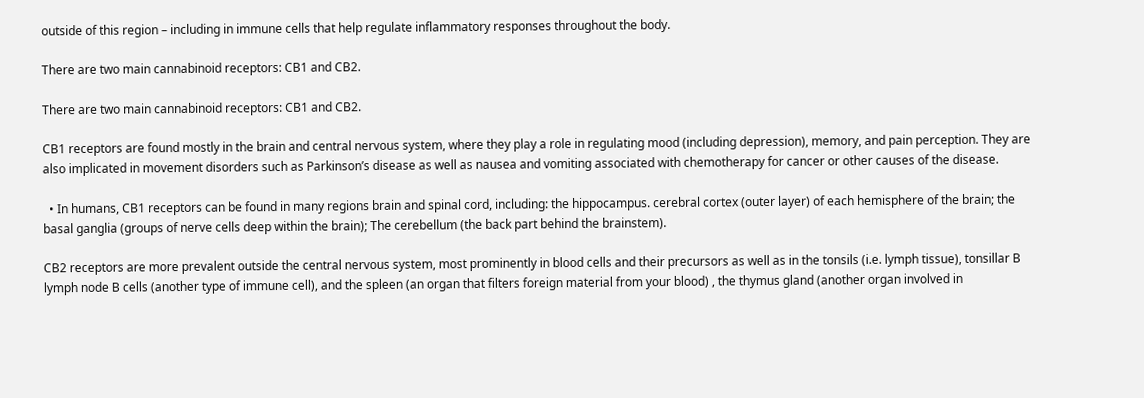outside of this region – including in immune cells that help regulate inflammatory responses throughout the body.

There are two main cannabinoid receptors: CB1 and CB2.

There are two main cannabinoid receptors: CB1 and CB2.

CB1 receptors are found mostly in the brain and central nervous system, where they play a role in regulating mood (including depression), memory, and pain perception. They are also implicated in movement disorders such as Parkinson’s disease as well as nausea and vomiting associated with chemotherapy for cancer or other causes of the disease.

  • In humans, CB1 receptors can be found in many regions brain and spinal cord, including: the hippocampus. cerebral cortex (outer layer) of each hemisphere of the brain; the basal ganglia (groups of nerve cells deep within the brain); The cerebellum (the back part behind the brainstem).

CB2 receptors are more prevalent outside the central nervous system, most prominently in blood cells and their precursors as well as in the tonsils (i.e. lymph tissue), tonsillar B lymph node B cells (another type of immune cell), and the spleen (an organ that filters foreign material from your blood) , the thymus gland (another organ involved in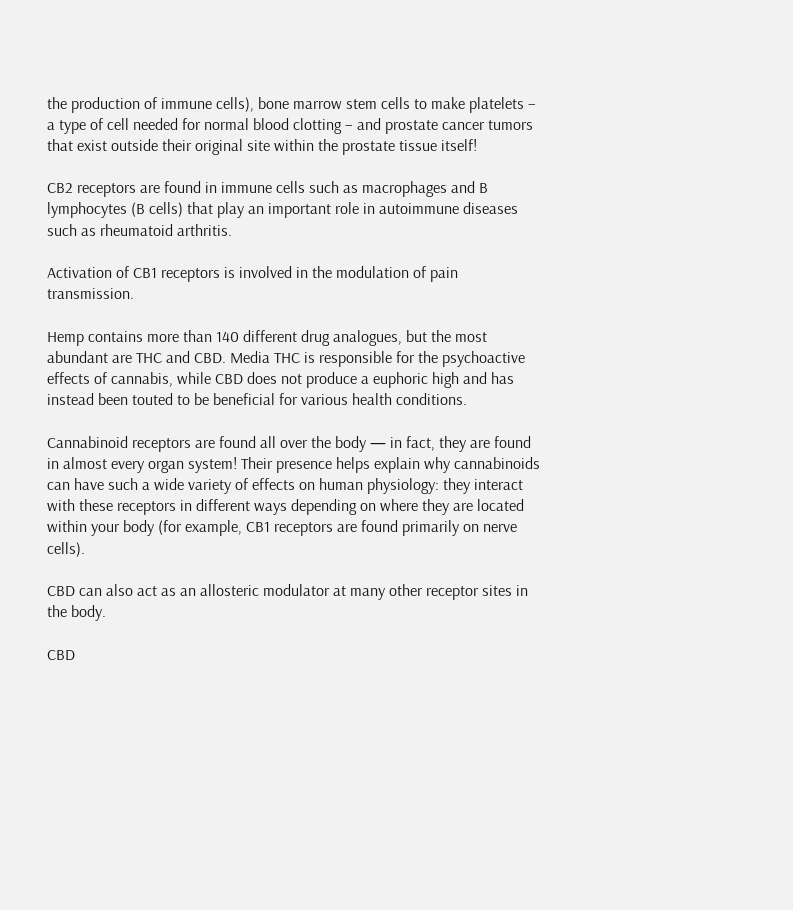the production of immune cells), bone marrow stem cells to make platelets – a type of cell needed for normal blood clotting – and prostate cancer tumors that exist outside their original site within the prostate tissue itself!

CB2 receptors are found in immune cells such as macrophages and B lymphocytes (B cells) that play an important role in autoimmune diseases such as rheumatoid arthritis.

Activation of CB1 receptors is involved in the modulation of pain transmission.

Hemp contains more than 140 different drug analogues, but the most abundant are THC and CBD. Media THC is responsible for the psychoactive effects of cannabis, while CBD does not produce a euphoric high and has instead been touted to be beneficial for various health conditions.

Cannabinoid receptors are found all over the body — in fact, they are found in almost every organ system! Their presence helps explain why cannabinoids can have such a wide variety of effects on human physiology: they interact with these receptors in different ways depending on where they are located within your body (for example, CB1 receptors are found primarily on nerve cells).

CBD can also act as an allosteric modulator at many other receptor sites in the body.

CBD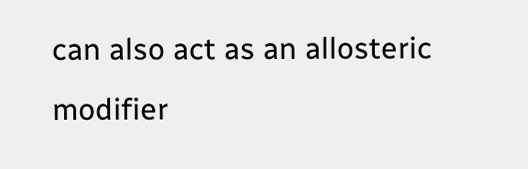can also act as an allosteric modifier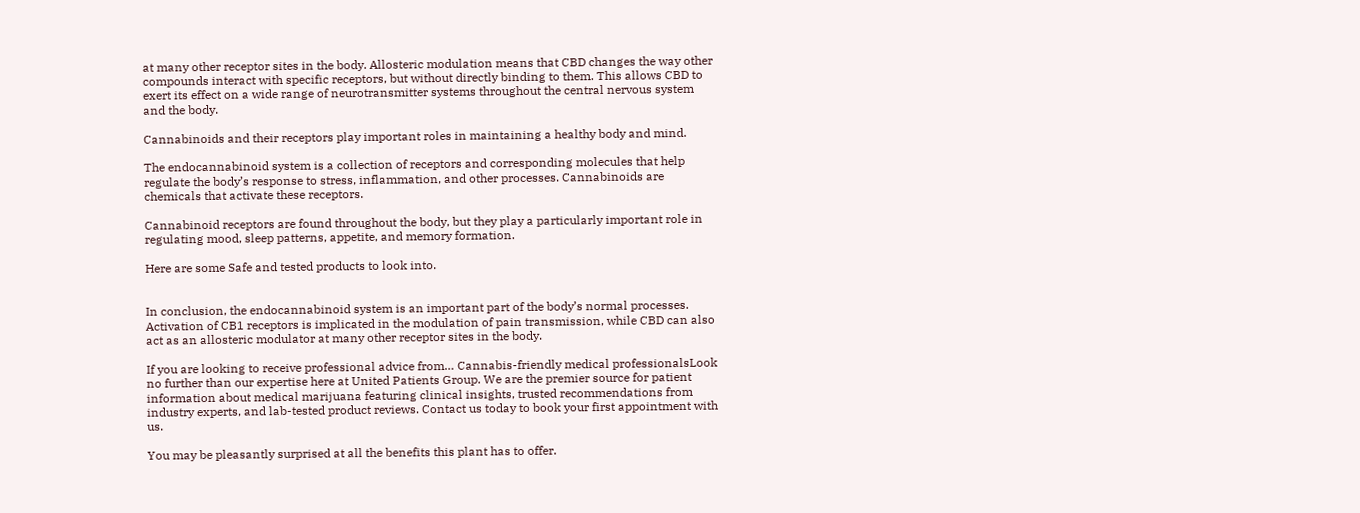at many other receptor sites in the body. Allosteric modulation means that CBD changes the way other compounds interact with specific receptors, but without directly binding to them. This allows CBD to exert its effect on a wide range of neurotransmitter systems throughout the central nervous system and the body.

Cannabinoids and their receptors play important roles in maintaining a healthy body and mind.

The endocannabinoid system is a collection of receptors and corresponding molecules that help regulate the body’s response to stress, inflammation, and other processes. Cannabinoids are chemicals that activate these receptors.

Cannabinoid receptors are found throughout the body, but they play a particularly important role in regulating mood, sleep patterns, appetite, and memory formation.

Here are some Safe and tested products to look into.


In conclusion, the endocannabinoid system is an important part of the body’s normal processes. Activation of CB1 receptors is implicated in the modulation of pain transmission, while CBD can also act as an allosteric modulator at many other receptor sites in the body.

If you are looking to receive professional advice from… Cannabis-friendly medical professionalsLook no further than our expertise here at United Patients Group. We are the premier source for patient information about medical marijuana featuring clinical insights, trusted recommendations from industry experts, and lab-tested product reviews. Contact us today to book your first appointment with us.

You may be pleasantly surprised at all the benefits this plant has to offer.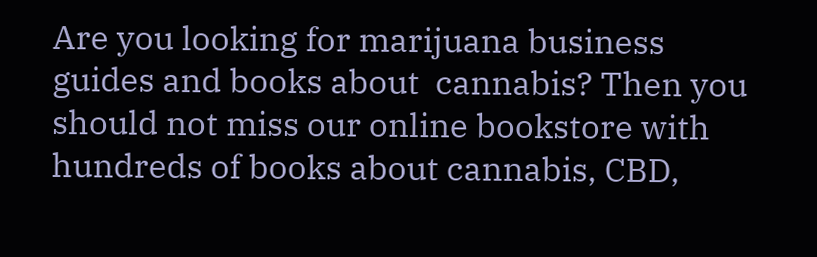Are you looking for marijuana business guides and books about  cannabis? Then you should not miss our online bookstore with hundreds of books about cannabis, CBD,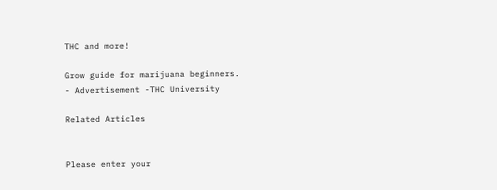THC and more!

Grow guide for marijuana beginners.
- Advertisement -THC University

Related Articles


Please enter your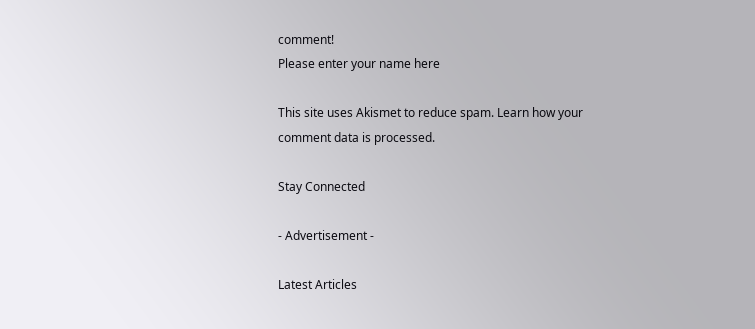comment!
Please enter your name here

This site uses Akismet to reduce spam. Learn how your comment data is processed.

Stay Connected

- Advertisement -

Latest Articles